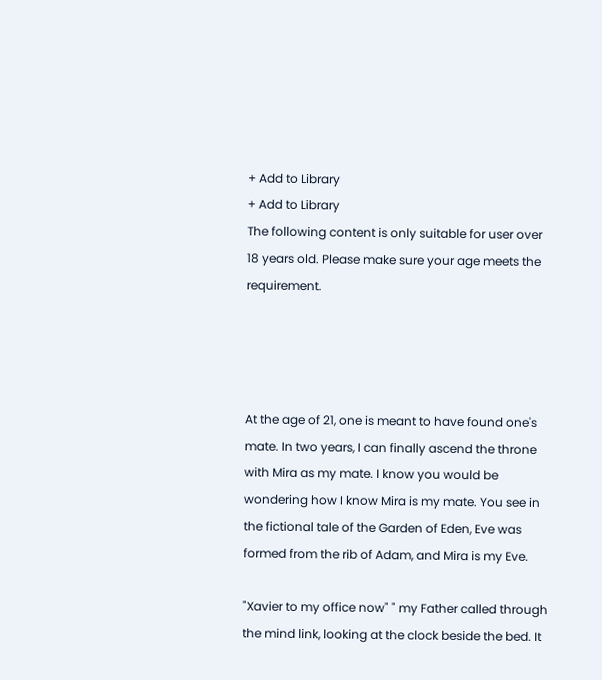+ Add to Library
+ Add to Library
The following content is only suitable for user over 18 years old. Please make sure your age meets the requirement.




At the age of 21, one is meant to have found one's mate. In two years, I can finally ascend the throne with Mira as my mate. I know you would be wondering how I know Mira is my mate. You see in the fictional tale of the Garden of Eden, Eve was formed from the rib of Adam, and Mira is my Eve.

"Xavier to my office now" " my Father called through the mind link, looking at the clock beside the bed. It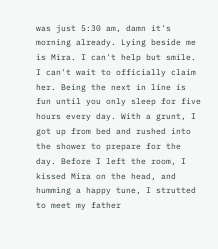was just 5:30 am, damn it's morning already. Lying beside me is Mira. I can't help but smile. I can't wait to officially claim her. Being the next in line is fun until you only sleep for five hours every day. With a grunt, I got up from bed and rushed into the shower to prepare for the day. Before I left the room, I kissed Mira on the head, and humming a happy tune, I strutted to meet my father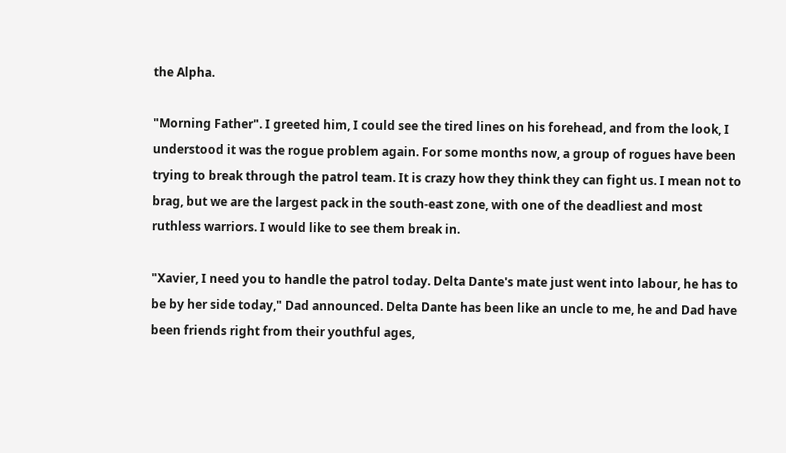the Alpha.

"Morning Father". I greeted him, I could see the tired lines on his forehead, and from the look, I understood it was the rogue problem again. For some months now, a group of rogues have been trying to break through the patrol team. It is crazy how they think they can fight us. I mean not to brag, but we are the largest pack in the south-east zone, with one of the deadliest and most ruthless warriors. I would like to see them break in.

"Xavier, I need you to handle the patrol today. Delta Dante's mate just went into labour, he has to be by her side today," Dad announced. Delta Dante has been like an uncle to me, he and Dad have been friends right from their youthful ages,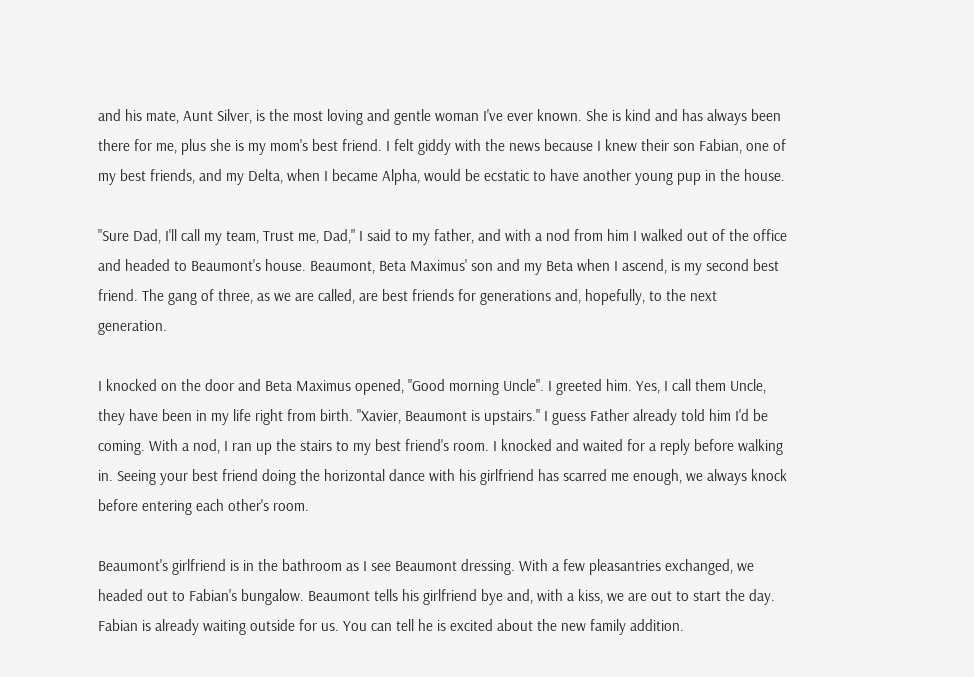and his mate, Aunt Silver, is the most loving and gentle woman I've ever known. She is kind and has always been there for me, plus she is my mom's best friend. I felt giddy with the news because I knew their son Fabian, one of my best friends, and my Delta, when I became Alpha, would be ecstatic to have another young pup in the house.

"Sure Dad, I'll call my team, Trust me, Dad," I said to my father, and with a nod from him I walked out of the office and headed to Beaumont's house. Beaumont, Beta Maximus' son and my Beta when I ascend, is my second best friend. The gang of three, as we are called, are best friends for generations and, hopefully, to the next generation.

I knocked on the door and Beta Maximus opened, "Good morning Uncle". I greeted him. Yes, I call them Uncle, they have been in my life right from birth. "Xavier, Beaumont is upstairs." I guess Father already told him I'd be coming. With a nod, I ran up the stairs to my best friend's room. I knocked and waited for a reply before walking in. Seeing your best friend doing the horizontal dance with his girlfriend has scarred me enough, we always knock before entering each other's room.

Beaumont's girlfriend is in the bathroom as I see Beaumont dressing. With a few pleasantries exchanged, we headed out to Fabian's bungalow. Beaumont tells his girlfriend bye and, with a kiss, we are out to start the day. Fabian is already waiting outside for us. You can tell he is excited about the new family addition.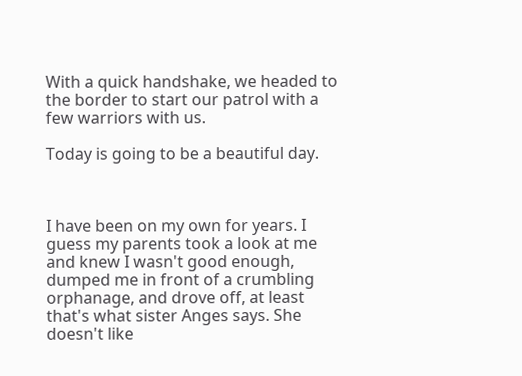With a quick handshake, we headed to the border to start our patrol with a few warriors with us.

Today is going to be a beautiful day.



I have been on my own for years. I guess my parents took a look at me and knew I wasn't good enough, dumped me in front of a crumbling orphanage, and drove off, at least that's what sister Anges says. She doesn't like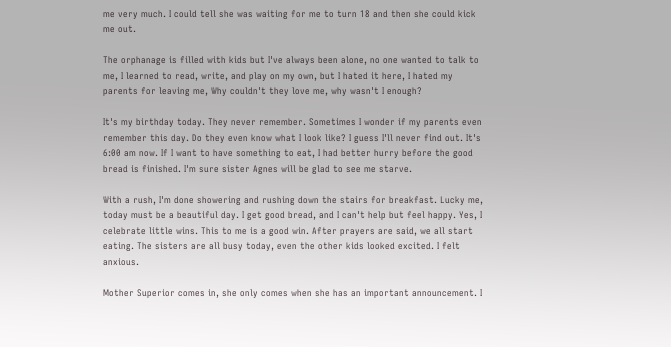me very much. I could tell she was waiting for me to turn 18 and then she could kick me out.

The orphanage is filled with kids but I've always been alone, no one wanted to talk to me, I learned to read, write, and play on my own, but I hated it here, I hated my parents for leaving me, Why couldn't they love me, why wasn't I enough?

It's my birthday today. They never remember. Sometimes I wonder if my parents even remember this day. Do they even know what I look like? I guess I'll never find out. It's 6:00 am now. If I want to have something to eat, I had better hurry before the good bread is finished. I'm sure sister Agnes will be glad to see me starve.

With a rush, I'm done showering and rushing down the stairs for breakfast. Lucky me, today must be a beautiful day. I get good bread, and I can't help but feel happy. Yes, I celebrate little wins. This to me is a good win. After prayers are said, we all start eating. The sisters are all busy today, even the other kids looked excited. I felt anxious.

Mother Superior comes in, she only comes when she has an important announcement. I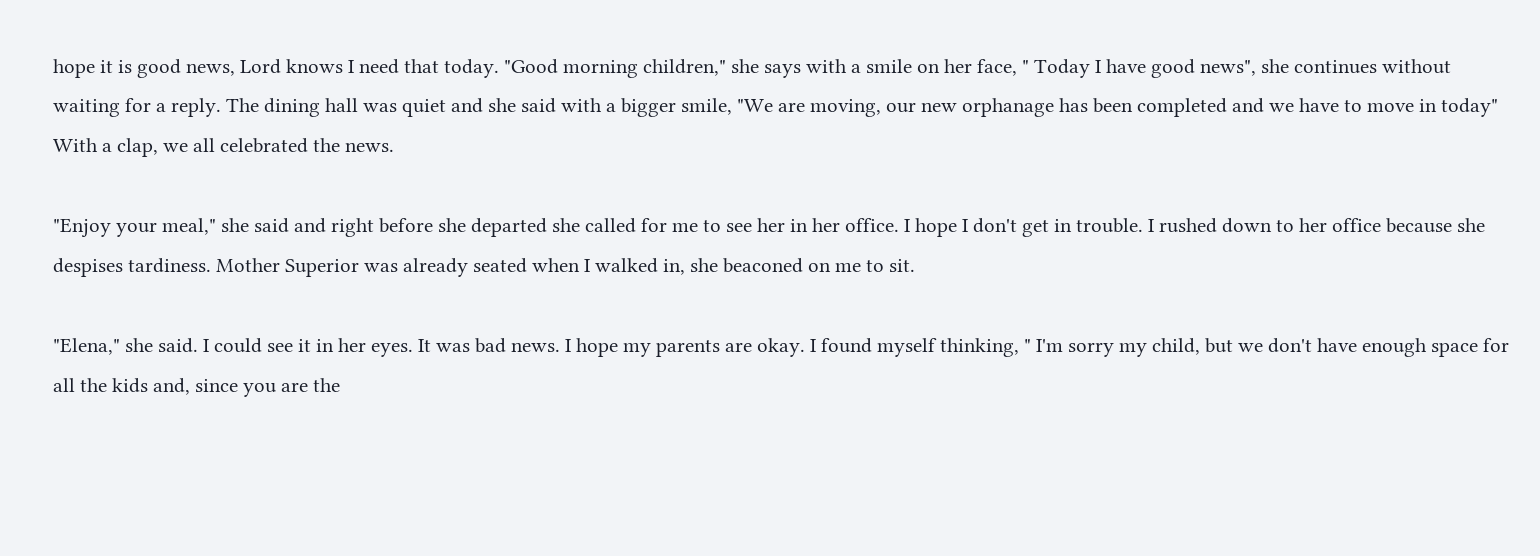hope it is good news, Lord knows I need that today. "Good morning children," she says with a smile on her face, " Today I have good news", she continues without waiting for a reply. The dining hall was quiet and she said with a bigger smile, "We are moving, our new orphanage has been completed and we have to move in today" With a clap, we all celebrated the news.

"Enjoy your meal," she said and right before she departed she called for me to see her in her office. I hope I don't get in trouble. I rushed down to her office because she despises tardiness. Mother Superior was already seated when I walked in, she beaconed on me to sit.

"Elena," she said. I could see it in her eyes. It was bad news. I hope my parents are okay. I found myself thinking, " I'm sorry my child, but we don't have enough space for all the kids and, since you are the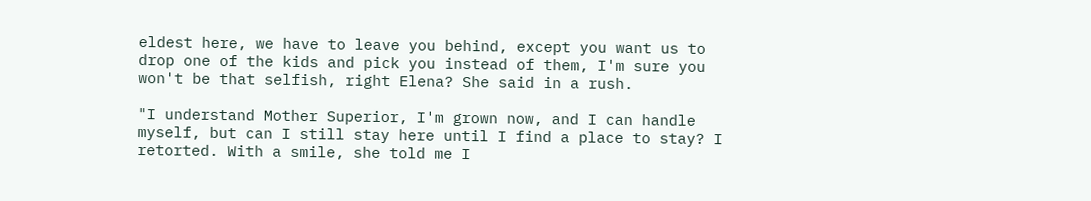eldest here, we have to leave you behind, except you want us to drop one of the kids and pick you instead of them, I'm sure you won't be that selfish, right Elena? She said in a rush.

"I understand Mother Superior, I'm grown now, and I can handle myself, but can I still stay here until I find a place to stay? I retorted. With a smile, she told me I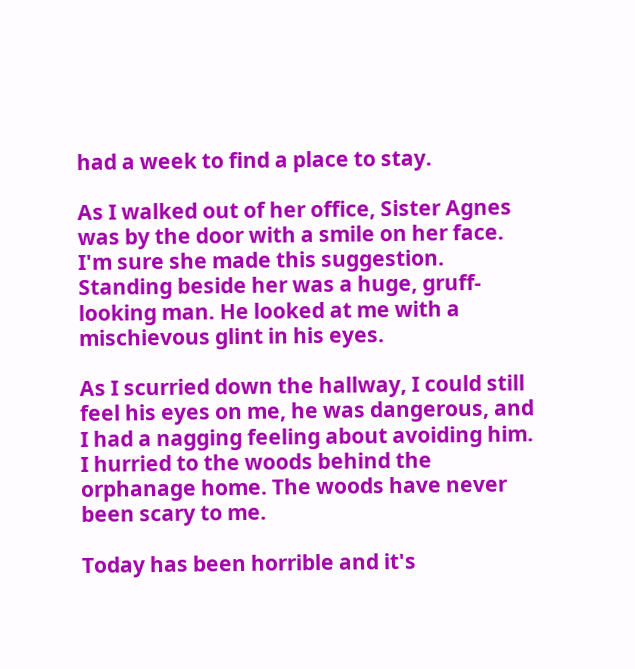had a week to find a place to stay.

As I walked out of her office, Sister Agnes was by the door with a smile on her face. I'm sure she made this suggestion. Standing beside her was a huge, gruff-looking man. He looked at me with a mischievous glint in his eyes.

As I scurried down the hallway, I could still feel his eyes on me, he was dangerous, and I had a nagging feeling about avoiding him. I hurried to the woods behind the orphanage home. The woods have never been scary to me.

Today has been horrible and it's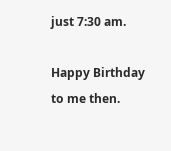just 7:30 am.

Happy Birthday to me then.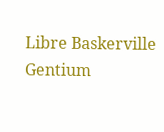Libre Baskerville
Gentium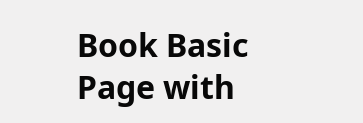Book Basic
Page with